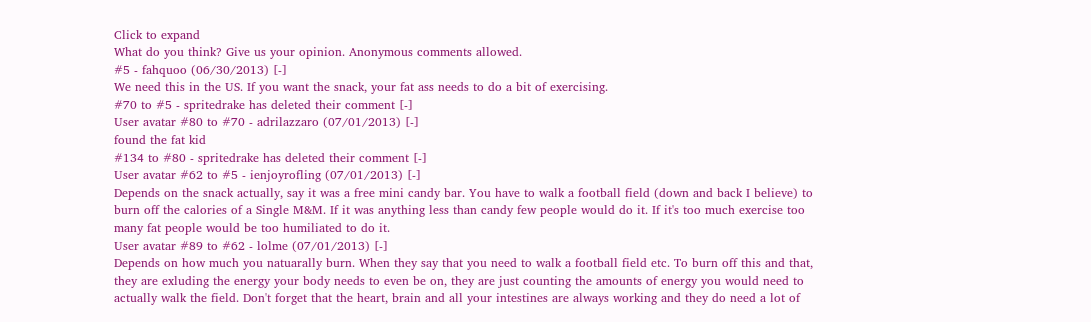Click to expand
What do you think? Give us your opinion. Anonymous comments allowed.
#5 - fahquoo (06/30/2013) [-]
We need this in the US. If you want the snack, your fat ass needs to do a bit of exercising.
#70 to #5 - spritedrake has deleted their comment [-]
User avatar #80 to #70 - adrilazzaro (07/01/2013) [-]
found the fat kid
#134 to #80 - spritedrake has deleted their comment [-]
User avatar #62 to #5 - ienjoyrofling (07/01/2013) [-]
Depends on the snack actually, say it was a free mini candy bar. You have to walk a football field (down and back I believe) to burn off the calories of a Single M&M. If it was anything less than candy few people would do it. If it's too much exercise too many fat people would be too humiliated to do it.
User avatar #89 to #62 - lolme (07/01/2013) [-]
Depends on how much you natuarally burn. When they say that you need to walk a football field etc. To burn off this and that, they are exluding the energy your body needs to even be on, they are just counting the amounts of energy you would need to actually walk the field. Don't forget that the heart, brain and all your intestines are always working and they do need a lot of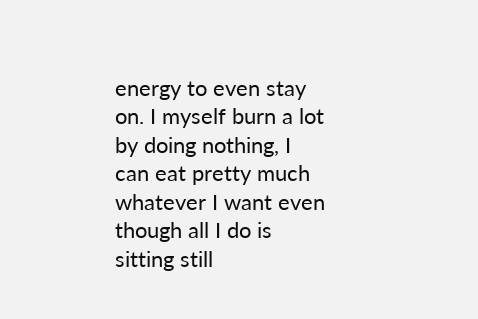energy to even stay on. I myself burn a lot by doing nothing, I can eat pretty much whatever I want even though all I do is sitting still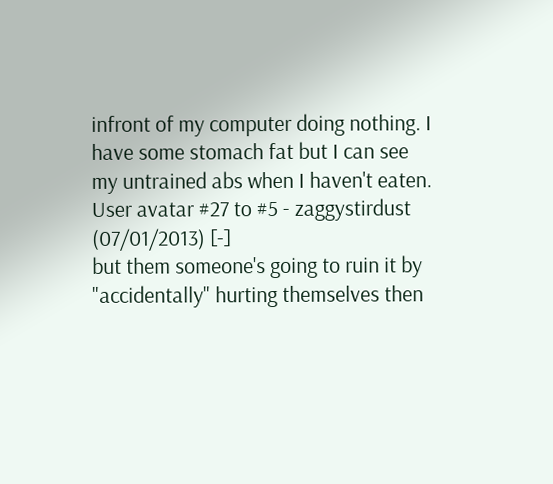infront of my computer doing nothing. I have some stomach fat but I can see my untrained abs when I haven't eaten.
User avatar #27 to #5 - zaggystirdust (07/01/2013) [-]
but them someone's going to ruin it by "accidentally" hurting themselves then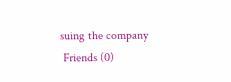suing the company
 Friends (0)